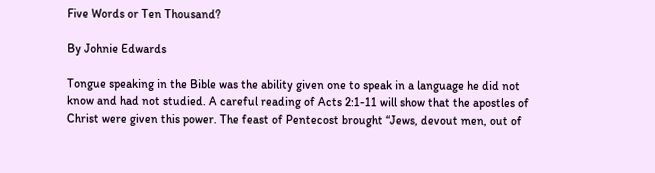Five Words or Ten Thousand?

By Johnie Edwards

Tongue speaking in the Bible was the ability given one to speak in a language he did not know and had not studied. A careful reading of Acts 2:1-11 will show that the apostles of Christ were given this power. The feast of Pentecost brought “Jews, devout men, out of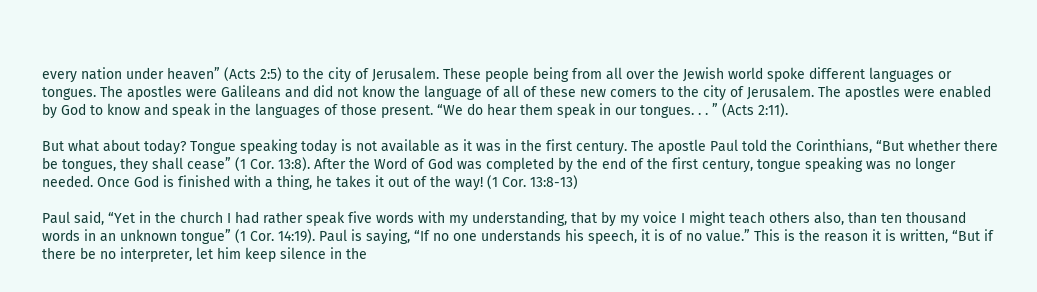every nation under heaven” (Acts 2:5) to the city of Jerusalem. These people being from all over the Jewish world spoke different languages or tongues. The apostles were Galileans and did not know the language of all of these new comers to the city of Jerusalem. The apostles were enabled by God to know and speak in the languages of those present. “We do hear them speak in our tongues. . . ” (Acts 2:11).

But what about today? Tongue speaking today is not available as it was in the first century. The apostle Paul told the Corinthians, “But whether there be tongues, they shall cease” (1 Cor. 13:8). After the Word of God was completed by the end of the first century, tongue speaking was no longer needed. Once God is finished with a thing, he takes it out of the way! (1 Cor. 13:8-13)

Paul said, “Yet in the church I had rather speak five words with my understanding, that by my voice I might teach others also, than ten thousand words in an unknown tongue” (1 Cor. 14:19). Paul is saying, “If no one understands his speech, it is of no value.” This is the reason it is written, “But if there be no interpreter, let him keep silence in the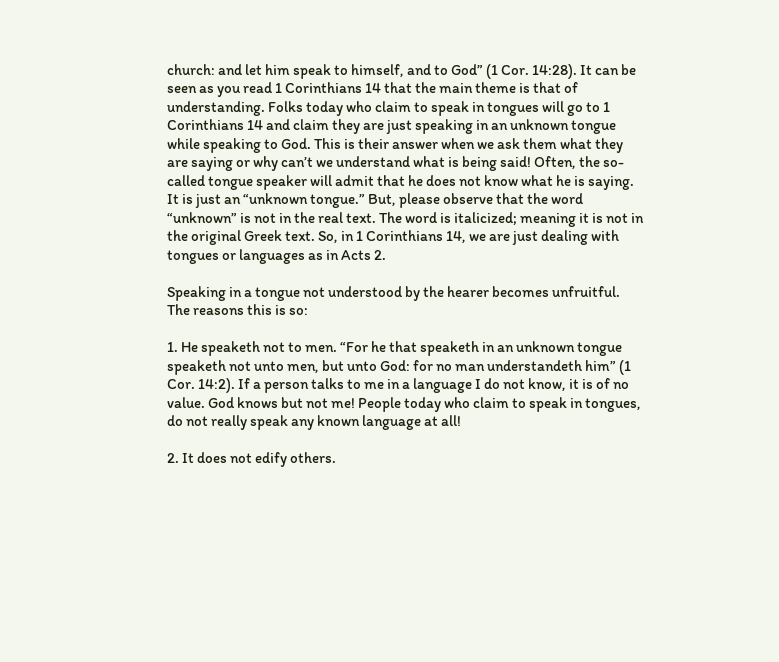church: and let him speak to himself, and to God” (1 Cor. 14:28). It can be seen as you read 1 Corinthians 14 that the main theme is that of understanding. Folks today who claim to speak in tongues will go to 1 Corinthians 14 and claim they are just speaking in an unknown tongue while speaking to God. This is their answer when we ask them what they are saying or why can’t we understand what is being said! Often, the so-called tongue speaker will admit that he does not know what he is saying. It is just an “unknown tongue.” But, please observe that the word “unknown” is not in the real text. The word is italicized; meaning it is not in the original Greek text. So, in 1 Corinthians 14, we are just dealing with tongues or languages as in Acts 2.

Speaking in a tongue not understood by the hearer becomes unfruitful. The reasons this is so:

1. He speaketh not to men. “For he that speaketh in an unknown tongue speaketh not unto men, but unto God: for no man understandeth him” (1 Cor. 14:2). If a person talks to me in a language I do not know, it is of no value. God knows but not me! People today who claim to speak in tongues, do not really speak any known language at all!

2. It does not edify others.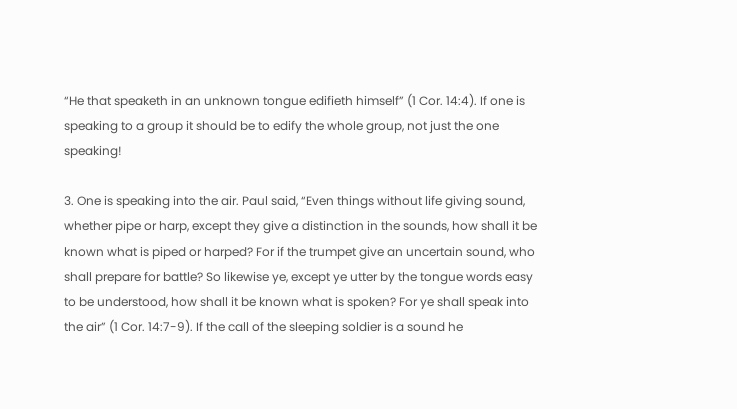“He that speaketh in an unknown tongue edifieth himself” (1 Cor. 14:4). If one is speaking to a group it should be to edify the whole group, not just the one speaking!

3. One is speaking into the air. Paul said, “Even things without life giving sound, whether pipe or harp, except they give a distinction in the sounds, how shall it be known what is piped or harped? For if the trumpet give an uncertain sound, who shall prepare for battle? So likewise ye, except ye utter by the tongue words easy to be understood, how shall it be known what is spoken? For ye shall speak into the air” (1 Cor. 14:7-9). If the call of the sleeping soldier is a sound he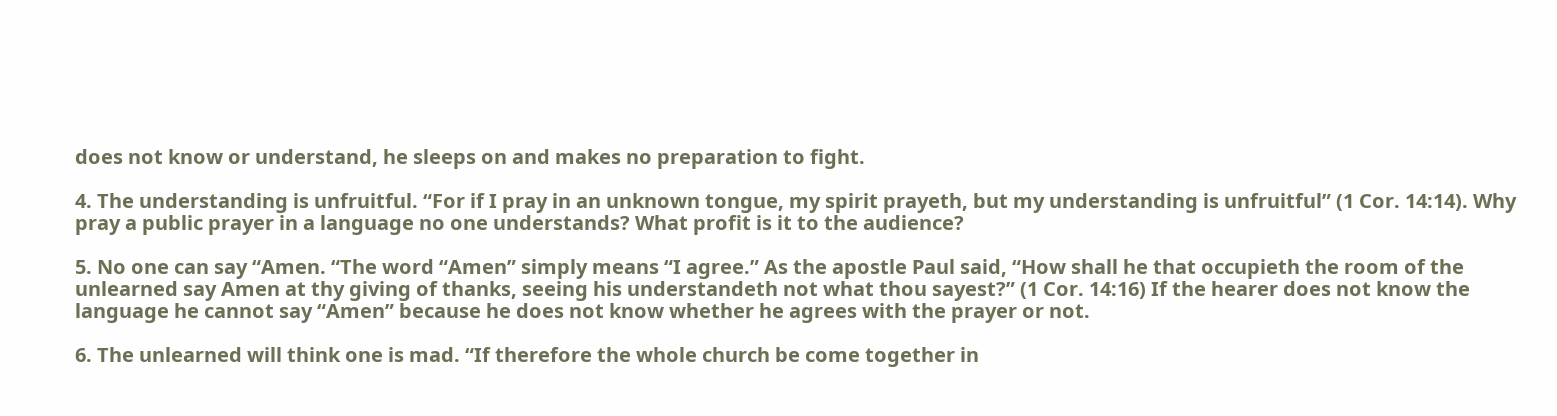does not know or understand, he sleeps on and makes no preparation to fight.

4. The understanding is unfruitful. “For if I pray in an unknown tongue, my spirit prayeth, but my understanding is unfruitful” (1 Cor. 14:14). Why pray a public prayer in a language no one understands? What profit is it to the audience?

5. No one can say “Amen. “The word “Amen” simply means “I agree.” As the apostle Paul said, “How shall he that occupieth the room of the unlearned say Amen at thy giving of thanks, seeing his understandeth not what thou sayest?” (1 Cor. 14:16) If the hearer does not know the language he cannot say “Amen” because he does not know whether he agrees with the prayer or not.

6. The unlearned will think one is mad. “If therefore the whole church be come together in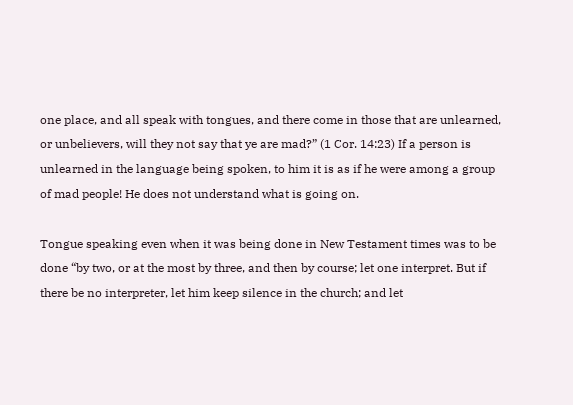one place, and all speak with tongues, and there come in those that are unlearned, or unbelievers, will they not say that ye are mad?” (1 Cor. 14:23) If a person is unlearned in the language being spoken, to him it is as if he were among a group of mad people! He does not understand what is going on.

Tongue speaking even when it was being done in New Testament times was to be done “by two, or at the most by three, and then by course; let one interpret. But if there be no interpreter, let him keep silence in the church; and let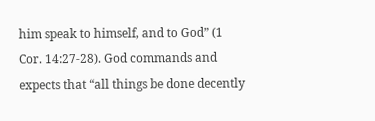him speak to himself, and to God” (1 Cor. 14:27-28). God commands and expects that “all things be done decently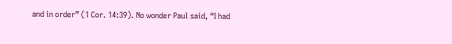and in order” (1 Cor. 14:39). No wonder Paul said, “I had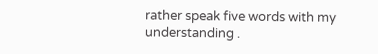rather speak five words with my understanding .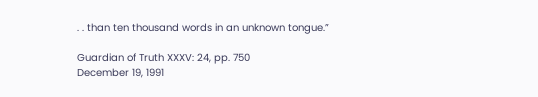. . than ten thousand words in an unknown tongue.”

Guardian of Truth XXXV: 24, pp. 750
December 19, 1991